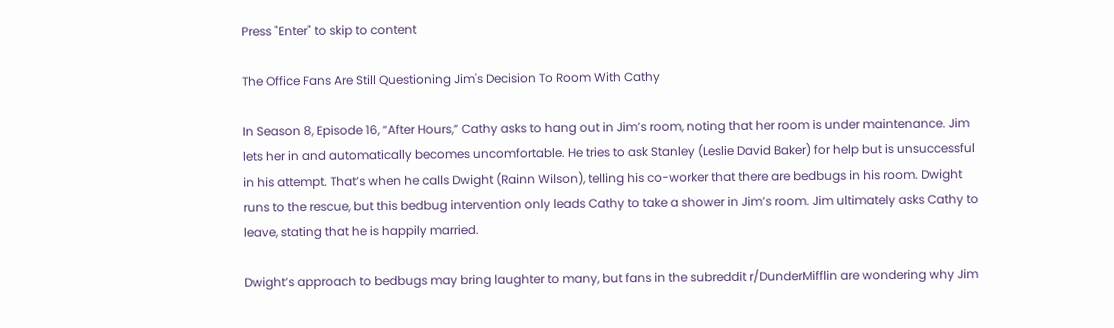Press "Enter" to skip to content

The Office Fans Are Still Questioning Jim's Decision To Room With Cathy

In Season 8, Episode 16, “After Hours,” Cathy asks to hang out in Jim’s room, noting that her room is under maintenance. Jim lets her in and automatically becomes uncomfortable. He tries to ask Stanley (Leslie David Baker) for help but is unsuccessful in his attempt. That’s when he calls Dwight (Rainn Wilson), telling his co-worker that there are bedbugs in his room. Dwight runs to the rescue, but this bedbug intervention only leads Cathy to take a shower in Jim’s room. Jim ultimately asks Cathy to leave, stating that he is happily married.

Dwight’s approach to bedbugs may bring laughter to many, but fans in the subreddit r/DunderMifflin are wondering why Jim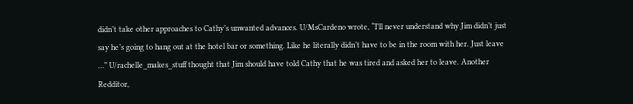didn’t take other approaches to Cathy’s unwanted advances. U/MsCardeno wrote, “I’ll never understand why Jim didn’t just say he’s going to hang out at the hotel bar or something. Like he literally didn’t have to be in the room with her. Just leave …” U/rachelle_makes_stuff thought that Jim should have told Cathy that he was tired and asked her to leave. Another Redditor,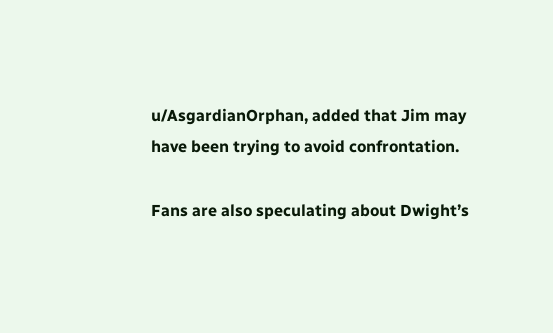u/AsgardianOrphan, added that Jim may have been trying to avoid confrontation.

Fans are also speculating about Dwight’s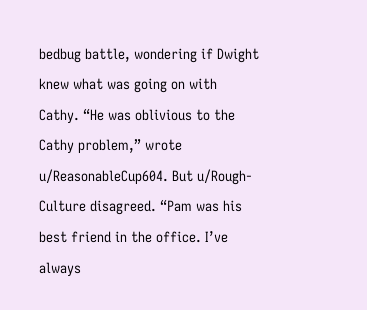bedbug battle, wondering if Dwight knew what was going on with Cathy. “He was oblivious to the Cathy problem,” wrote u/ReasonableCup604. But u/Rough-Culture disagreed. “Pam was his best friend in the office. I’ve always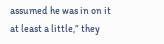assumed he was in on it at least a little,” they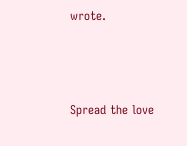wrote.



Spread the love